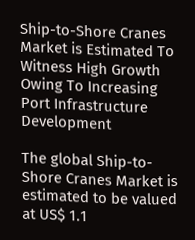Ship-to-Shore Cranes Market is Estimated To Witness High Growth Owing To Increasing Port Infrastructure Development

The global Ship-to-Shore Cranes Market is estimated to be valued at US$ 1.1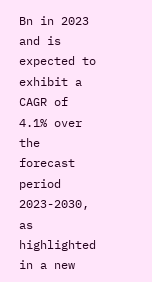Bn in 2023 and is expected to exhibit a CAGR of 4.1% over the forecast period 2023-2030, as highlighted in a new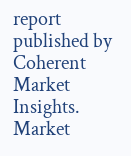report published by Coherent Market Insights. Market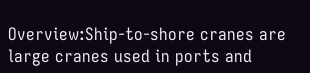Overview:Ship-to-shore cranes are large cranes used in ports and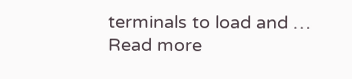terminals to load and … Read more